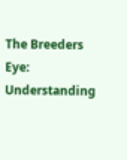The Breeders Eye: Understanding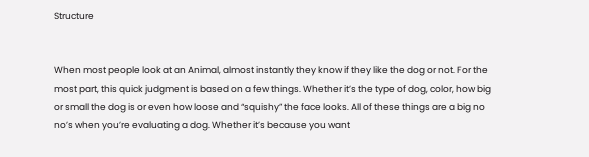Structure


When most people look at an Animal, almost instantly they know if they like the dog or not. For the most part, this quick judgment is based on a few things. Whether it’s the type of dog, color, how big or small the dog is or even how loose and “squishy” the face looks. All of these things are a big no no’s when you’re evaluating a dog. Whether it’s because you want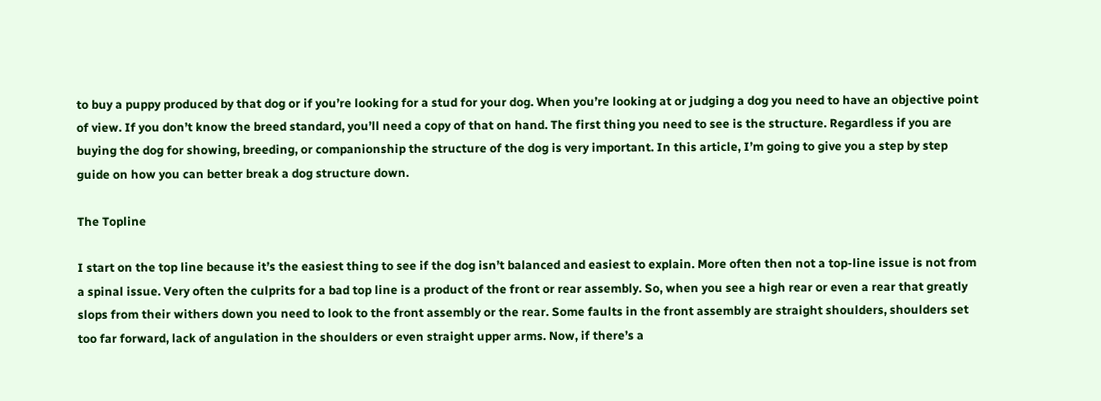to buy a puppy produced by that dog or if you’re looking for a stud for your dog. When you’re looking at or judging a dog you need to have an objective point of view. If you don’t know the breed standard, you’ll need a copy of that on hand. The first thing you need to see is the structure. Regardless if you are buying the dog for showing, breeding, or companionship the structure of the dog is very important. In this article, I’m going to give you a step by step guide on how you can better break a dog structure down.

The Topline

I start on the top line because it’s the easiest thing to see if the dog isn’t balanced and easiest to explain. More often then not a top-line issue is not from a spinal issue. Very often the culprits for a bad top line is a product of the front or rear assembly. So, when you see a high rear or even a rear that greatly slops from their withers down you need to look to the front assembly or the rear. Some faults in the front assembly are straight shoulders, shoulders set too far forward, lack of angulation in the shoulders or even straight upper arms. Now, if there’s a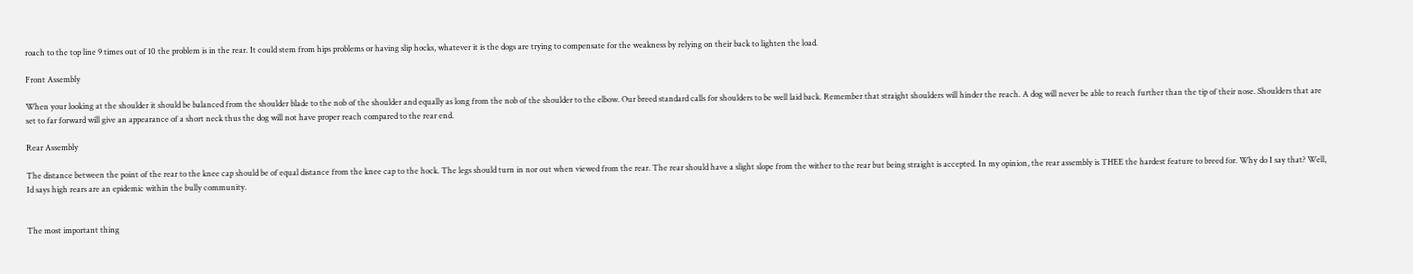roach to the top line 9 times out of 10 the problem is in the rear. It could stem from hips problems or having slip hocks, whatever it is the dogs are trying to compensate for the weakness by relying on their back to lighten the load.

Front Assembly

When your looking at the shoulder it should be balanced from the shoulder blade to the nob of the shoulder and equally as long from the nob of the shoulder to the elbow. Our breed standard calls for shoulders to be well laid back. Remember that straight shoulders will hinder the reach. A dog will never be able to reach further than the tip of their nose. Shoulders that are set to far forward will give an appearance of a short neck thus the dog will not have proper reach compared to the rear end.

Rear Assembly

The distance between the point of the rear to the knee cap should be of equal distance from the knee cap to the hock. The legs should turn in nor out when viewed from the rear. The rear should have a slight slope from the wither to the rear but being straight is accepted. In my opinion, the rear assembly is THEE the hardest feature to breed for. Why do I say that? Well, Id says high rears are an epidemic within the bully community.


The most important thing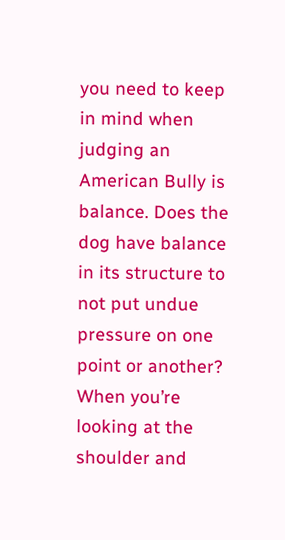you need to keep in mind when judging an American Bully is balance. Does the dog have balance in its structure to not put undue pressure on one point or another? When you’re looking at the shoulder and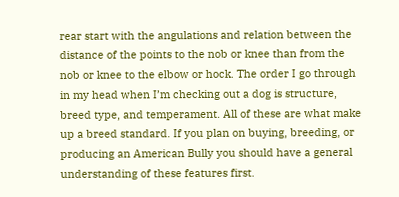rear start with the angulations and relation between the distance of the points to the nob or knee than from the nob or knee to the elbow or hock. The order I go through in my head when I’m checking out a dog is structure, breed type, and temperament. All of these are what make up a breed standard. If you plan on buying, breeding, or producing an American Bully you should have a general understanding of these features first.